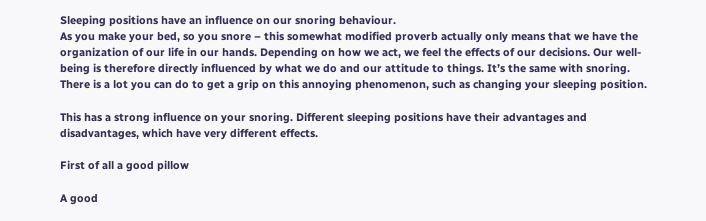Sleeping positions have an influence on our snoring behaviour.
As you make your bed, so you snore – this somewhat modified proverb actually only means that we have the organization of our life in our hands. Depending on how we act, we feel the effects of our decisions. Our well-being is therefore directly influenced by what we do and our attitude to things. It’s the same with snoring. There is a lot you can do to get a grip on this annoying phenomenon, such as changing your sleeping position.

This has a strong influence on your snoring. Different sleeping positions have their advantages and disadvantages, which have very different effects.

First of all a good pillow

A good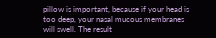pillow is important, because if your head is too deep, your nasal mucous membranes will swell. The result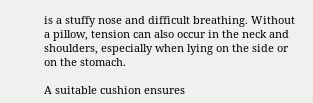is a stuffy nose and difficult breathing. Without a pillow, tension can also occur in the neck and shoulders, especially when lying on the side or on the stomach.

A suitable cushion ensures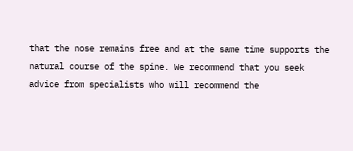that the nose remains free and at the same time supports the natural course of the spine. We recommend that you seek advice from specialists who will recommend the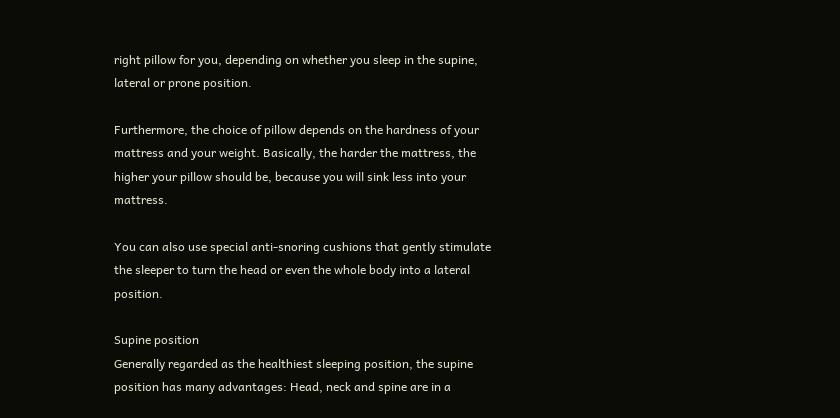right pillow for you, depending on whether you sleep in the supine, lateral or prone position.

Furthermore, the choice of pillow depends on the hardness of your mattress and your weight. Basically, the harder the mattress, the higher your pillow should be, because you will sink less into your mattress.

You can also use special anti-snoring cushions that gently stimulate the sleeper to turn the head or even the whole body into a lateral position.

Supine position
Generally regarded as the healthiest sleeping position, the supine position has many advantages: Head, neck and spine are in a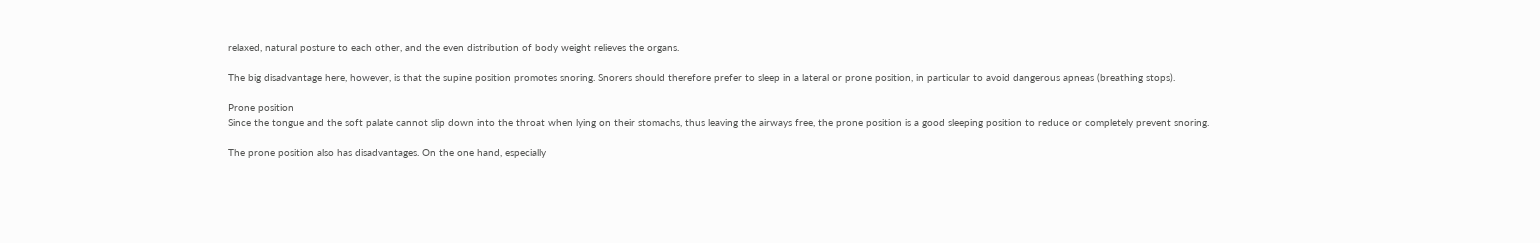relaxed, natural posture to each other, and the even distribution of body weight relieves the organs.

The big disadvantage here, however, is that the supine position promotes snoring. Snorers should therefore prefer to sleep in a lateral or prone position, in particular to avoid dangerous apneas (breathing stops).

Prone position
Since the tongue and the soft palate cannot slip down into the throat when lying on their stomachs, thus leaving the airways free, the prone position is a good sleeping position to reduce or completely prevent snoring.

The prone position also has disadvantages. On the one hand, especially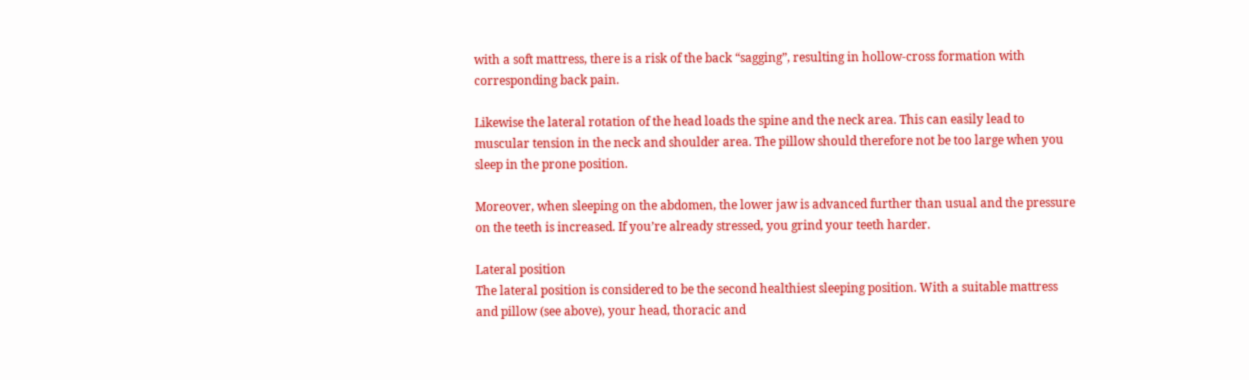with a soft mattress, there is a risk of the back “sagging”, resulting in hollow-cross formation with corresponding back pain.

Likewise the lateral rotation of the head loads the spine and the neck area. This can easily lead to muscular tension in the neck and shoulder area. The pillow should therefore not be too large when you sleep in the prone position.

Moreover, when sleeping on the abdomen, the lower jaw is advanced further than usual and the pressure on the teeth is increased. If you’re already stressed, you grind your teeth harder.

Lateral position
The lateral position is considered to be the second healthiest sleeping position. With a suitable mattress and pillow (see above), your head, thoracic and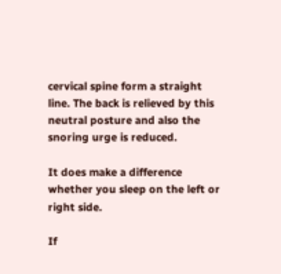cervical spine form a straight line. The back is relieved by this neutral posture and also the snoring urge is reduced.

It does make a difference whether you sleep on the left or right side.

If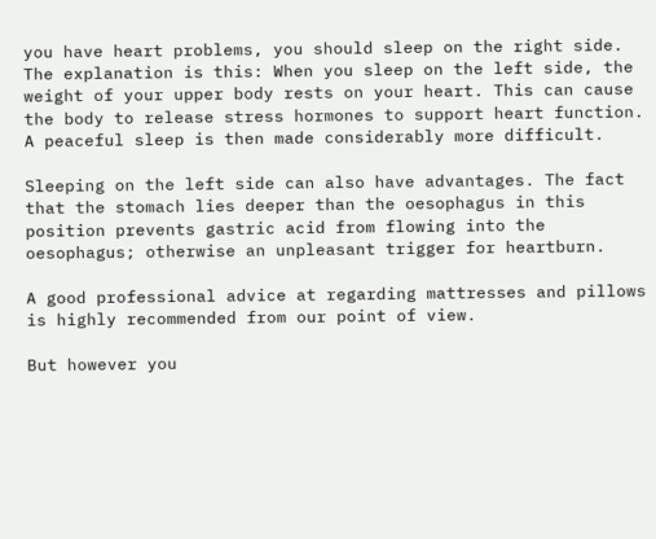you have heart problems, you should sleep on the right side. The explanation is this: When you sleep on the left side, the weight of your upper body rests on your heart. This can cause the body to release stress hormones to support heart function. A peaceful sleep is then made considerably more difficult.

Sleeping on the left side can also have advantages. The fact that the stomach lies deeper than the oesophagus in this position prevents gastric acid from flowing into the oesophagus; otherwise an unpleasant trigger for heartburn.

A good professional advice at regarding mattresses and pillows is highly recommended from our point of view.

But however you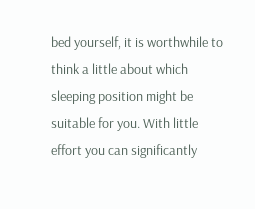bed yourself, it is worthwhile to think a little about which sleeping position might be suitable for you. With little effort you can significantly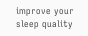improve your sleep quality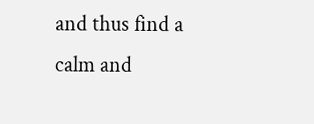and thus find a calm and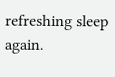refreshing sleep again.